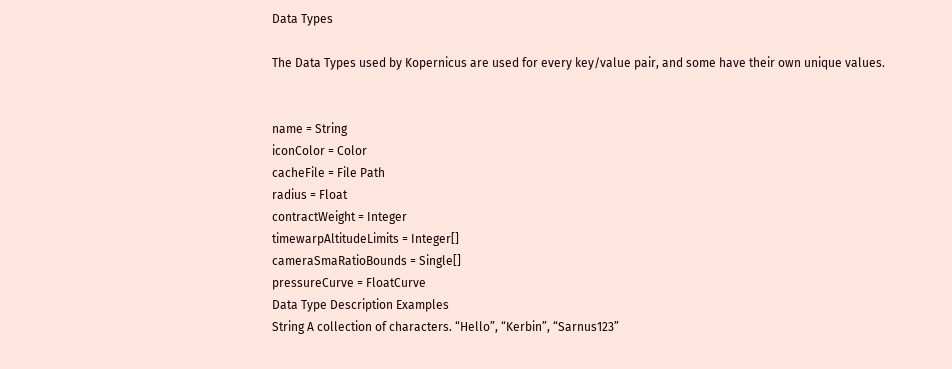Data Types

The Data Types used by Kopernicus are used for every key/value pair, and some have their own unique values.


name = String
iconColor = Color
cacheFile = File Path
radius = Float
contractWeight = Integer
timewarpAltitudeLimits = Integer[]
cameraSmaRatioBounds = Single[]
pressureCurve = FloatCurve
Data Type Description Examples
String A collection of characters. “Hello”, “Kerbin”, “Sarnus123”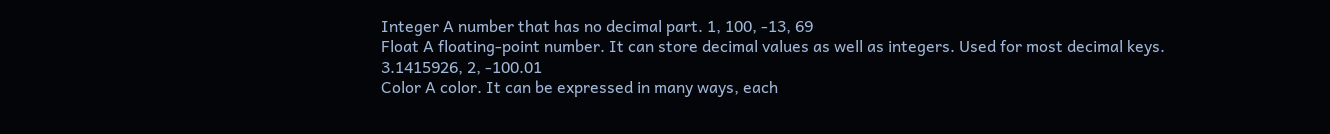Integer A number that has no decimal part. 1, 100, -13, 69
Float A floating-point number. It can store decimal values as well as integers. Used for most decimal keys. 3.1415926, 2, -100.01
Color A color. It can be expressed in many ways, each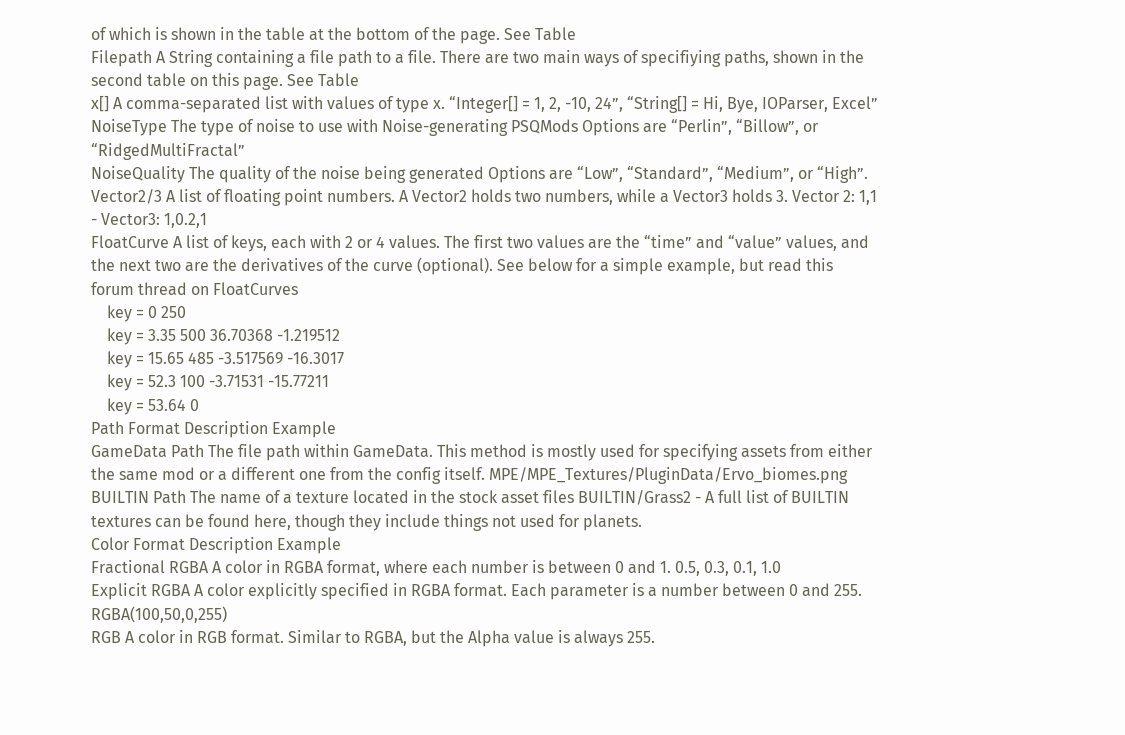of which is shown in the table at the bottom of the page. See Table
Filepath A String containing a file path to a file. There are two main ways of specifiying paths, shown in the second table on this page. See Table
x[] A comma-separated list with values of type x. “Integer[] = 1, 2, -10, 24”, “String[] = Hi, Bye, IOParser, Excel”
NoiseType The type of noise to use with Noise-generating PSQMods Options are “Perlin”, “Billow”, or “RidgedMultiFractal”
NoiseQuality The quality of the noise being generated Options are “Low”, “Standard”, “Medium”, or “High”.
Vector2/3 A list of floating point numbers. A Vector2 holds two numbers, while a Vector3 holds 3. Vector 2: 1,1 - Vector3: 1,0.2,1
FloatCurve A list of keys, each with 2 or 4 values. The first two values are the “time” and “value” values, and the next two are the derivatives of the curve (optional). See below for a simple example, but read this forum thread on FloatCurves
    key = 0 250
    key = 3.35 500 36.70368 -1.219512
    key = 15.65 485 -3.517569 -16.3017
    key = 52.3 100 -3.71531 -15.77211
    key = 53.64 0
Path Format Description Example
GameData Path The file path within GameData. This method is mostly used for specifying assets from either the same mod or a different one from the config itself. MPE/MPE_Textures/PluginData/Ervo_biomes.png
BUILTIN Path The name of a texture located in the stock asset files BUILTIN/Grass2 - A full list of BUILTIN textures can be found here, though they include things not used for planets.
Color Format Description Example
Fractional RGBA A color in RGBA format, where each number is between 0 and 1. 0.5, 0.3, 0.1, 1.0
Explicit RGBA A color explicitly specified in RGBA format. Each parameter is a number between 0 and 255. RGBA(100,50,0,255)
RGB A color in RGB format. Similar to RGBA, but the Alpha value is always 255.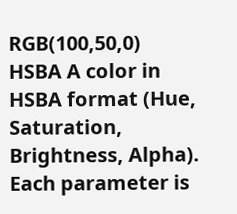RGB(100,50,0)
HSBA A color in HSBA format (Hue, Saturation, Brightness, Alpha). Each parameter is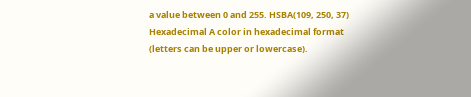a value between 0 and 255. HSBA(109, 250, 37)
Hexadecimal A color in hexadecimal format (letters can be upper or lowercase).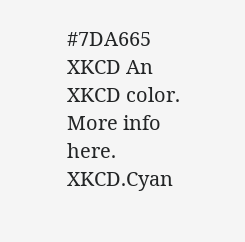#7DA665
XKCD An XKCD color. More info here. XKCD.Cyan